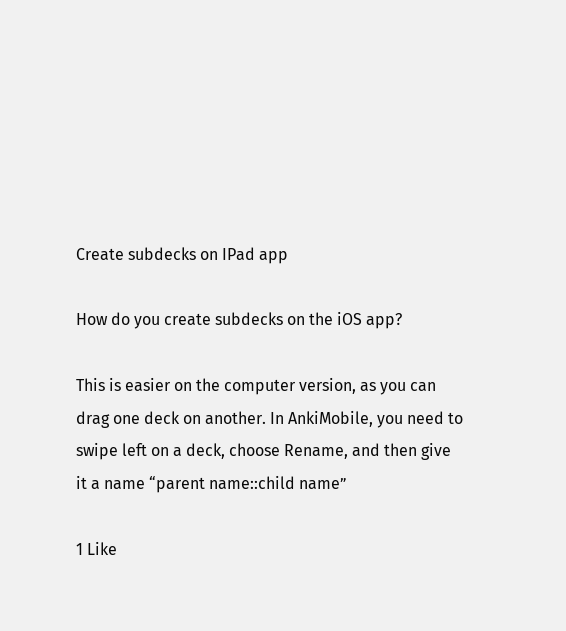Create subdecks on IPad app

How do you create subdecks on the iOS app?

This is easier on the computer version, as you can drag one deck on another. In AnkiMobile, you need to swipe left on a deck, choose Rename, and then give it a name “parent name::child name”

1 Like